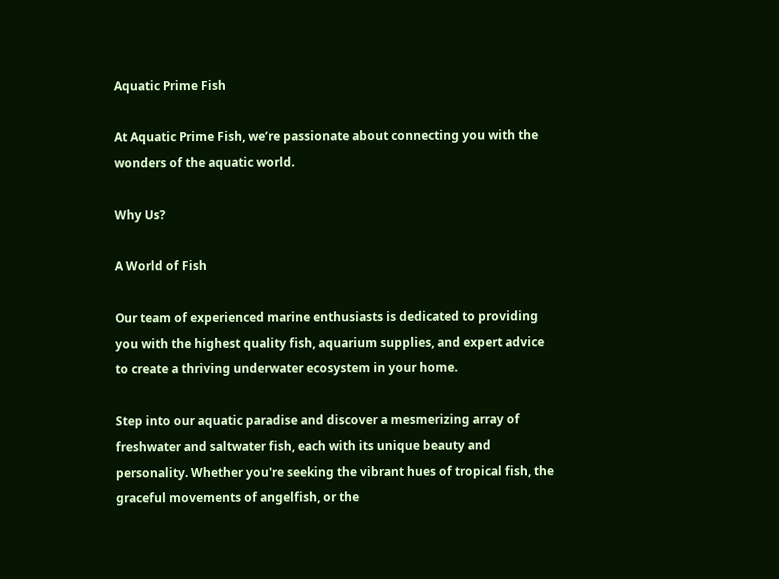Aquatic Prime Fish

At Aquatic Prime Fish, we’re passionate about connecting you with the wonders of the aquatic world.

Why Us?

A World of Fish

Our team of experienced marine enthusiasts is dedicated to providing you with the highest quality fish, aquarium supplies, and expert advice to create a thriving underwater ecosystem in your home.

Step into our aquatic paradise and discover a mesmerizing array of freshwater and saltwater fish, each with its unique beauty and personality. Whether you're seeking the vibrant hues of tropical fish, the graceful movements of angelfish, or the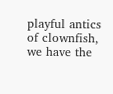playful antics of clownfish, we have the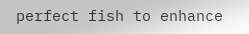perfect fish to enhance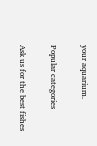your aquarium.

Popular categories

Ask us for the best fishes